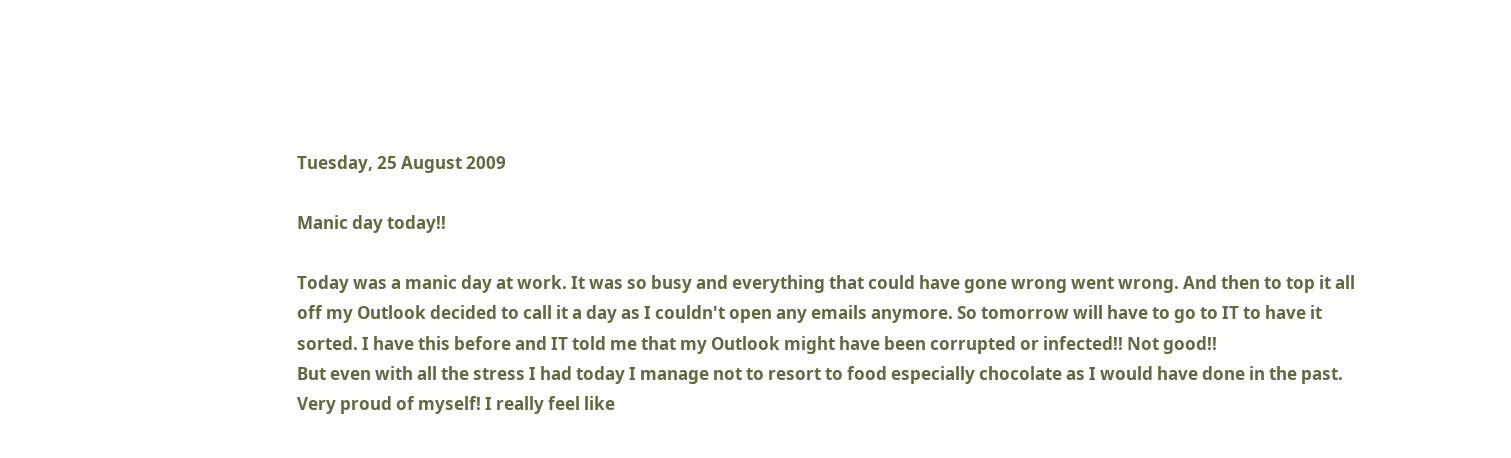Tuesday, 25 August 2009

Manic day today!!

Today was a manic day at work. It was so busy and everything that could have gone wrong went wrong. And then to top it all off my Outlook decided to call it a day as I couldn't open any emails anymore. So tomorrow will have to go to IT to have it sorted. I have this before and IT told me that my Outlook might have been corrupted or infected!! Not good!!
But even with all the stress I had today I manage not to resort to food especially chocolate as I would have done in the past. Very proud of myself! I really feel like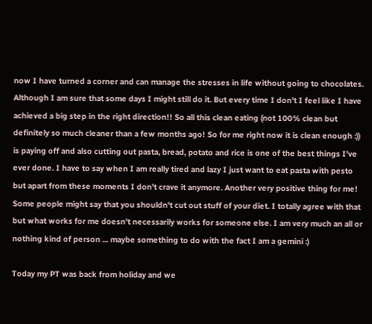now I have turned a corner and can manage the stresses in life without going to chocolates. Although I am sure that some days I might still do it. But every time I don't I feel like I have achieved a big step in the right direction!! So all this clean eating (not 100% clean but definitely so much cleaner than a few months ago! So for me right now it is clean enough :)) is paying off and also cutting out pasta, bread, potato and rice is one of the best things I've ever done. I have to say when I am really tired and lazy I just want to eat pasta with pesto but apart from these moments I don't crave it anymore. Another very positive thing for me! Some people might say that you shouldn't cut out stuff of your diet. I totally agree with that but what works for me doesn't necessarily works for someone else. I am very much an all or nothing kind of person ... maybe something to do with the fact I am a gemini :)

Today my PT was back from holiday and we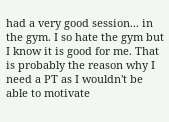had a very good session... in the gym. I so hate the gym but I know it is good for me. That is probably the reason why I need a PT as I wouldn't be able to motivate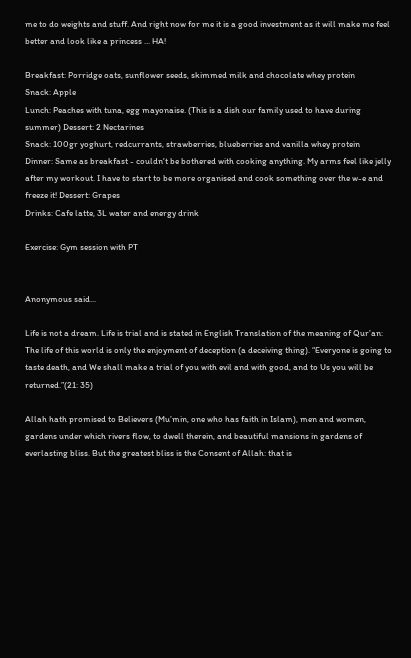me to do weights and stuff. And right now for me it is a good investment as it will make me feel better and look like a princess ... HA!

Breakfast: Porridge oats, sunflower seeds, skimmed milk and chocolate whey protein
Snack: Apple
Lunch: Peaches with tuna, egg mayonaise. (This is a dish our family used to have during summer) Dessert: 2 Nectarines
Snack: 100gr yoghurt, redcurrants, strawberries, blueberries and vanilla whey protein
Dinner: Same as breakfast - couldn't be bothered with cooking anything. My arms feel like jelly after my workout. I have to start to be more organised and cook something over the w-e and freeze it! Dessert: Grapes
Drinks: Cafe latte, 3L water and energy drink

Exercise: Gym session with PT


Anonymous said...

Life is not a dream. Life is trial and is stated in English Translation of the meaning of Qur’an: The life of this world is only the enjoyment of deception (a deceiving thing). “Everyone is going to taste death, and We shall make a trial of you with evil and with good, and to Us you will be returned.”(21: 35)

Allah hath promised to Believers (Mu’min, one who has faith in Islam), men and women, gardens under which rivers flow, to dwell therein, and beautiful mansions in gardens of everlasting bliss. But the greatest bliss is the Consent of Allah: that is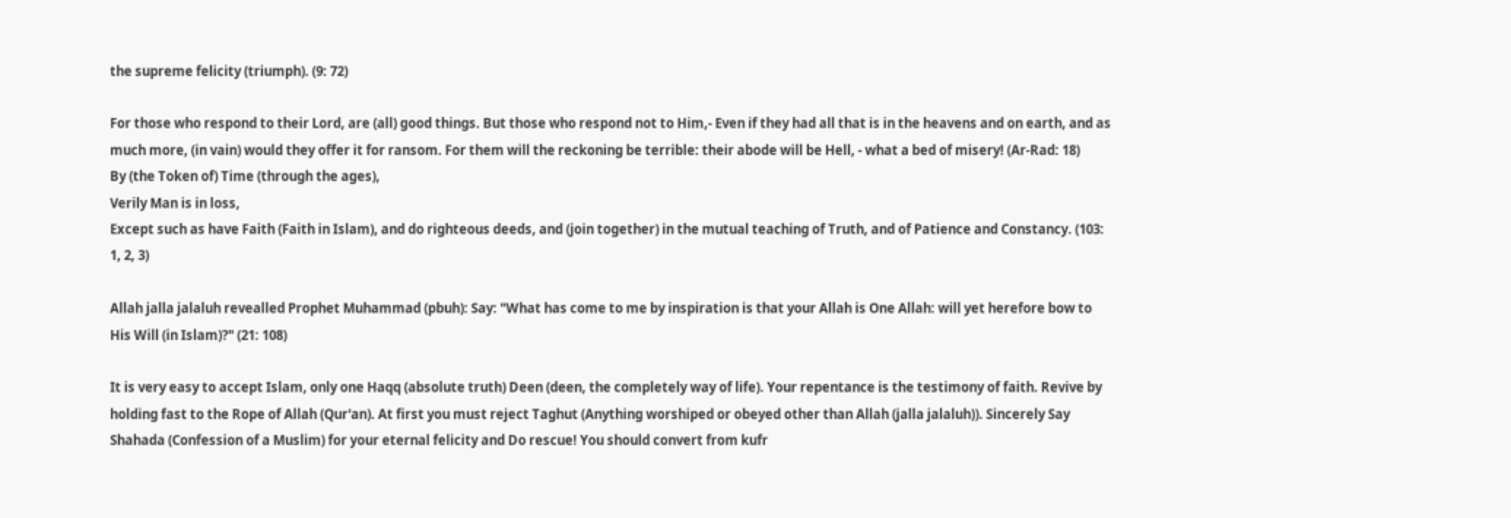the supreme felicity (triumph). (9: 72)

For those who respond to their Lord, are (all) good things. But those who respond not to Him,- Even if they had all that is in the heavens and on earth, and as much more, (in vain) would they offer it for ransom. For them will the reckoning be terrible: their abode will be Hell, - what a bed of misery! (Ar-Rad: 18)
By (the Token of) Time (through the ages),
Verily Man is in loss,
Except such as have Faith (Faith in Islam), and do righteous deeds, and (join together) in the mutual teaching of Truth, and of Patience and Constancy. (103: 1, 2, 3)

Allah jalla jalaluh revealled Prophet Muhammad (pbuh): Say: "What has come to me by inspiration is that your Allah is One Allah: will yet herefore bow to His Will (in Islam)?" (21: 108)

It is very easy to accept Islam, only one Haqq (absolute truth) Deen (deen, the completely way of life). Your repentance is the testimony of faith. Revive by holding fast to the Rope of Allah (Qur'an). At first you must reject Taghut (Anything worshiped or obeyed other than Allah (jalla jalaluh)). Sincerely Say Shahada (Confession of a Muslim) for your eternal felicity and Do rescue! You should convert from kufr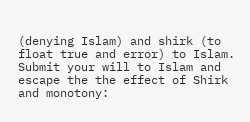(denying Islam) and shirk (to float true and error) to Islam. Submit your will to Islam and escape the the effect of Shirk and monotony: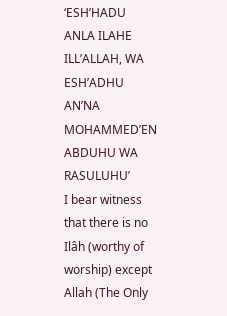‘ESH’HADU ANLA ILAHE ILL’ALLAH, WA ESH’ADHU AN’NA MOHAMMED’EN ABDUHU WA RASULUHU’
I bear witness that there is no Ilâh (worthy of worship) except Allah (The Only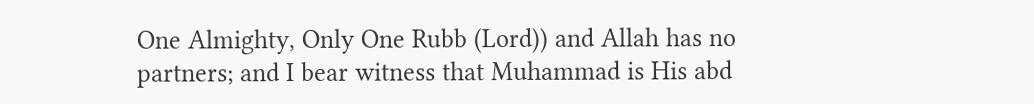One Almighty, Only One Rubb (Lord)) and Allah has no partners; and I bear witness that Muhammad is His abd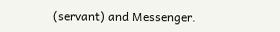(servant) and Messenger.